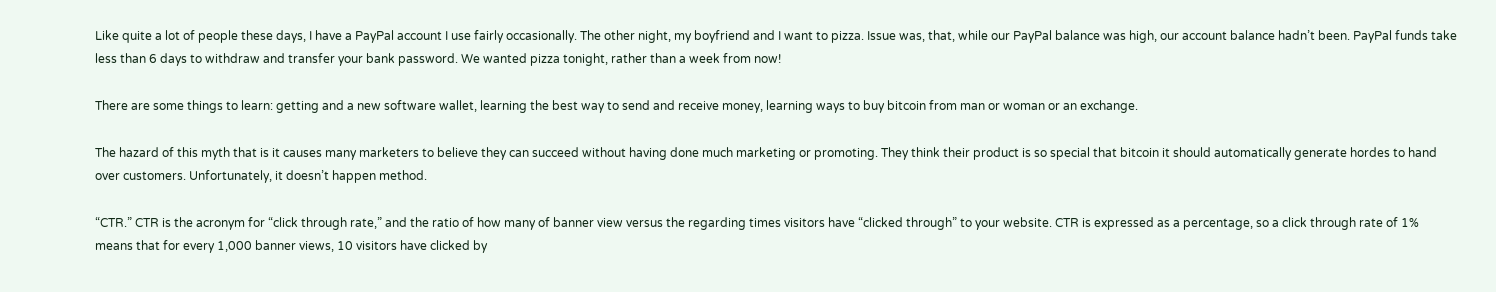Like quite a lot of people these days, I have a PayPal account I use fairly occasionally. The other night, my boyfriend and I want to pizza. Issue was, that, while our PayPal balance was high, our account balance hadn’t been. PayPal funds take less than 6 days to withdraw and transfer your bank password. We wanted pizza tonight, rather than a week from now!

There are some things to learn: getting and a new software wallet, learning the best way to send and receive money, learning ways to buy bitcoin from man or woman or an exchange.

The hazard of this myth that is it causes many marketers to believe they can succeed without having done much marketing or promoting. They think their product is so special that bitcoin it should automatically generate hordes to hand over customers. Unfortunately, it doesn’t happen method.

“CTR.” CTR is the acronym for “click through rate,” and the ratio of how many of banner view versus the regarding times visitors have “clicked through” to your website. CTR is expressed as a percentage, so a click through rate of 1% means that for every 1,000 banner views, 10 visitors have clicked by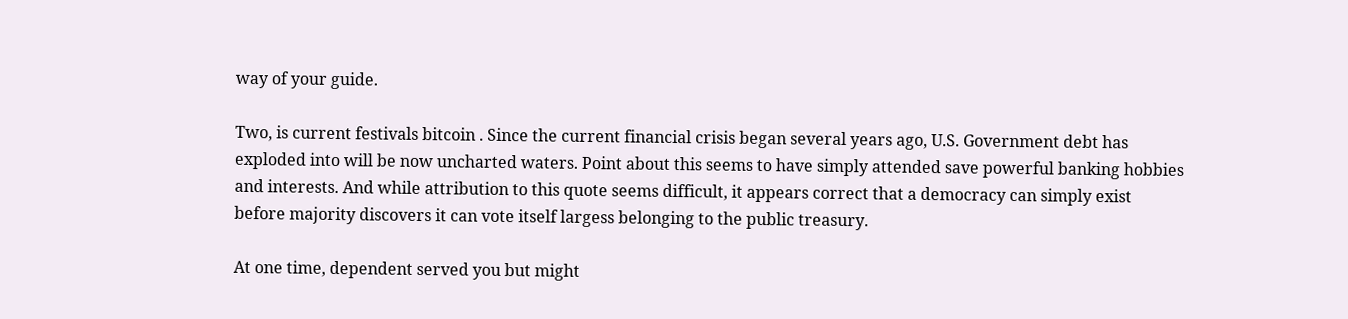way of your guide.

Two, is current festivals bitcoin . Since the current financial crisis began several years ago, U.S. Government debt has exploded into will be now uncharted waters. Point about this seems to have simply attended save powerful banking hobbies and interests. And while attribution to this quote seems difficult, it appears correct that a democracy can simply exist before majority discovers it can vote itself largess belonging to the public treasury.

At one time, dependent served you but might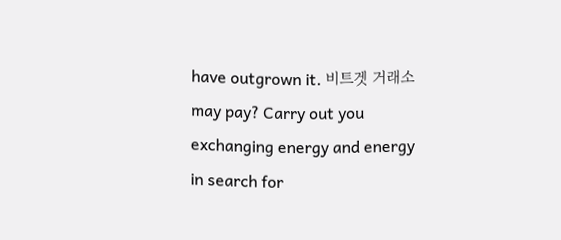have outgrown it. 비트겟 거래소 may pay? Carry out you exchanging energy and energy in search for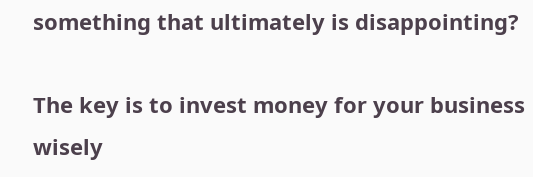something that ultimately is disappointing?

The key is to invest money for your business wisely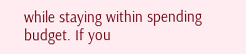while staying within spending budget. If you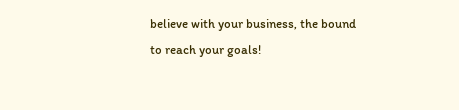believe with your business, the bound to reach your goals!